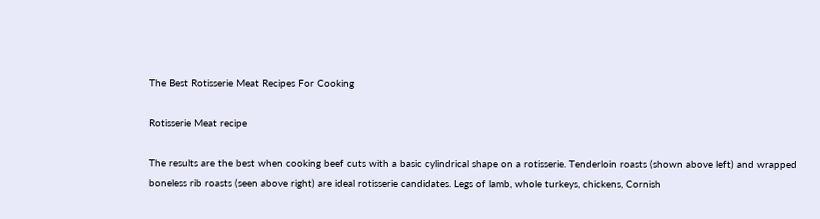The Best Rotisserie Meat Recipes For Cooking

Rotisserie Meat recipe

The results are the best when cooking beef cuts with a basic cylindrical shape on a rotisserie. Tenderloin roasts (shown above left) and wrapped boneless rib roasts (seen above right) are ideal rotisserie candidates. Legs of lamb, whole turkeys, chickens, Cornish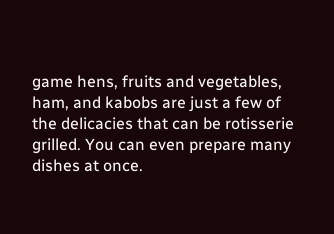game hens, fruits and vegetables, ham, and kabobs are just a few of the delicacies that can be rotisserie grilled. You can even prepare many dishes at once.